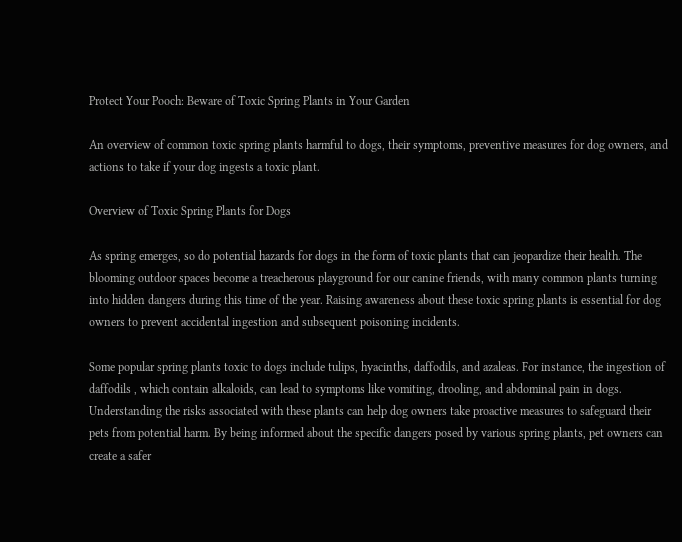Protect Your Pooch: Beware of Toxic Spring Plants in Your Garden

An overview of common toxic spring plants harmful to dogs, their symptoms, preventive measures for dog owners, and actions to take if your dog ingests a toxic plant.

Overview of Toxic Spring Plants for Dogs

As spring emerges, so do potential hazards for dogs in the form of toxic plants that can jeopardize their health. The blooming outdoor spaces become a treacherous playground for our canine friends, with many common plants turning into hidden dangers during this time of the year. Raising awareness about these toxic spring plants is essential for dog owners to prevent accidental ingestion and subsequent poisoning incidents.

Some popular spring plants toxic to dogs include tulips, hyacinths, daffodils, and azaleas. For instance, the ingestion of daffodils , which contain alkaloids, can lead to symptoms like vomiting, drooling, and abdominal pain in dogs. Understanding the risks associated with these plants can help dog owners take proactive measures to safeguard their pets from potential harm. By being informed about the specific dangers posed by various spring plants, pet owners can create a safer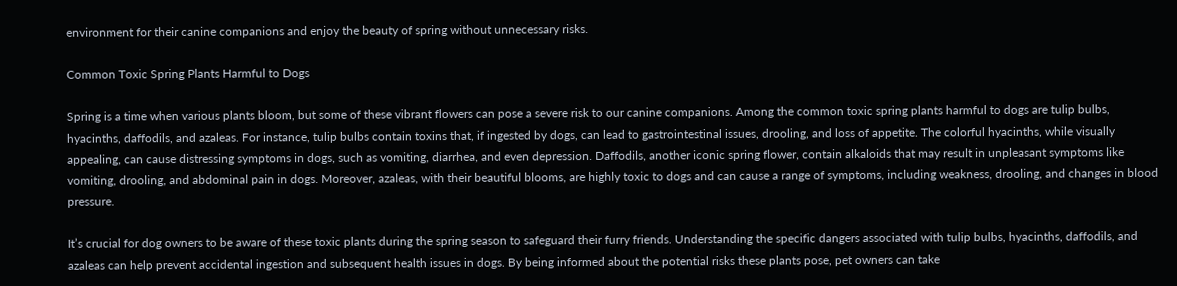environment for their canine companions and enjoy the beauty of spring without unnecessary risks.

Common Toxic Spring Plants Harmful to Dogs

Spring is a time when various plants bloom, but some of these vibrant flowers can pose a severe risk to our canine companions. Among the common toxic spring plants harmful to dogs are tulip bulbs, hyacinths, daffodils, and azaleas. For instance, tulip bulbs contain toxins that, if ingested by dogs, can lead to gastrointestinal issues, drooling, and loss of appetite. The colorful hyacinths, while visually appealing, can cause distressing symptoms in dogs, such as vomiting, diarrhea, and even depression. Daffodils, another iconic spring flower, contain alkaloids that may result in unpleasant symptoms like vomiting, drooling, and abdominal pain in dogs. Moreover, azaleas, with their beautiful blooms, are highly toxic to dogs and can cause a range of symptoms, including weakness, drooling, and changes in blood pressure.

It’s crucial for dog owners to be aware of these toxic plants during the spring season to safeguard their furry friends. Understanding the specific dangers associated with tulip bulbs, hyacinths, daffodils, and azaleas can help prevent accidental ingestion and subsequent health issues in dogs. By being informed about the potential risks these plants pose, pet owners can take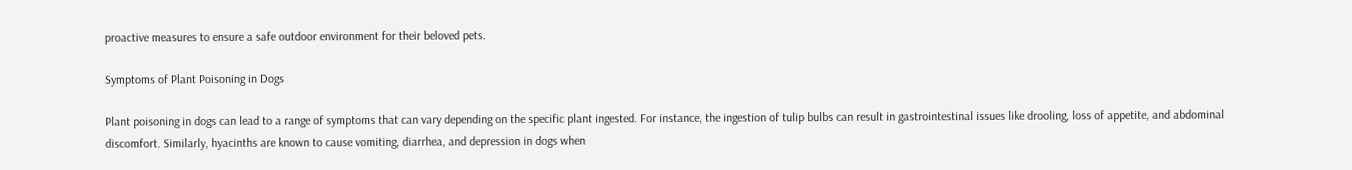proactive measures to ensure a safe outdoor environment for their beloved pets.

Symptoms of Plant Poisoning in Dogs

Plant poisoning in dogs can lead to a range of symptoms that can vary depending on the specific plant ingested. For instance, the ingestion of tulip bulbs can result in gastrointestinal issues like drooling, loss of appetite, and abdominal discomfort. Similarly, hyacinths are known to cause vomiting, diarrhea, and depression in dogs when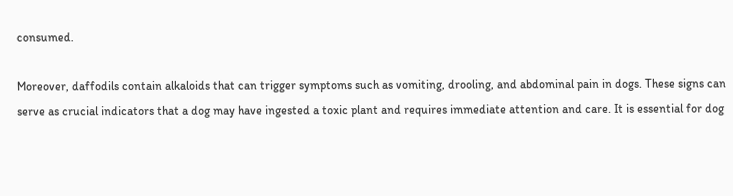consumed.

Moreover, daffodils contain alkaloids that can trigger symptoms such as vomiting, drooling, and abdominal pain in dogs. These signs can serve as crucial indicators that a dog may have ingested a toxic plant and requires immediate attention and care. It is essential for dog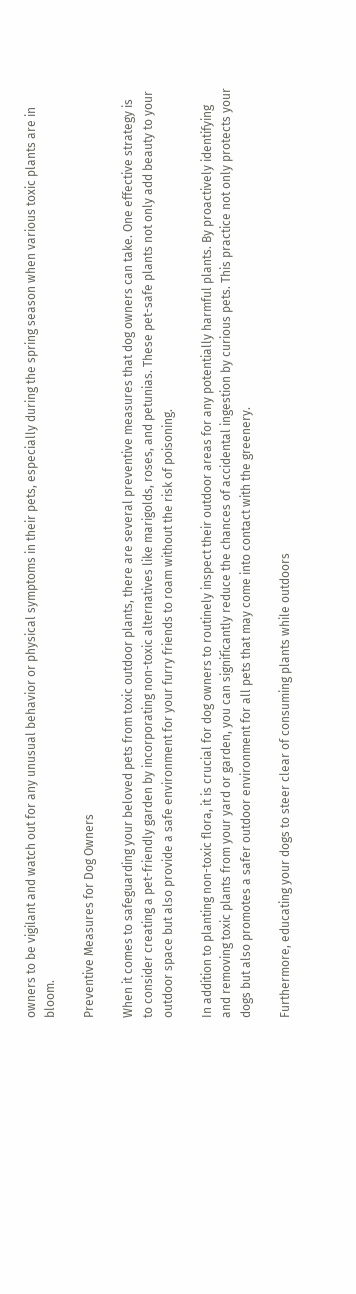owners to be vigilant and watch out for any unusual behavior or physical symptoms in their pets, especially during the spring season when various toxic plants are in bloom.

Preventive Measures for Dog Owners

When it comes to safeguarding your beloved pets from toxic outdoor plants, there are several preventive measures that dog owners can take. One effective strategy is to consider creating a pet-friendly garden by incorporating non-toxic alternatives like marigolds, roses, and petunias. These pet-safe plants not only add beauty to your outdoor space but also provide a safe environment for your furry friends to roam without the risk of poisoning.

In addition to planting non-toxic flora, it is crucial for dog owners to routinely inspect their outdoor areas for any potentially harmful plants. By proactively identifying and removing toxic plants from your yard or garden, you can significantly reduce the chances of accidental ingestion by curious pets. This practice not only protects your dogs but also promotes a safer outdoor environment for all pets that may come into contact with the greenery.

Furthermore, educating your dogs to steer clear of consuming plants while outdoors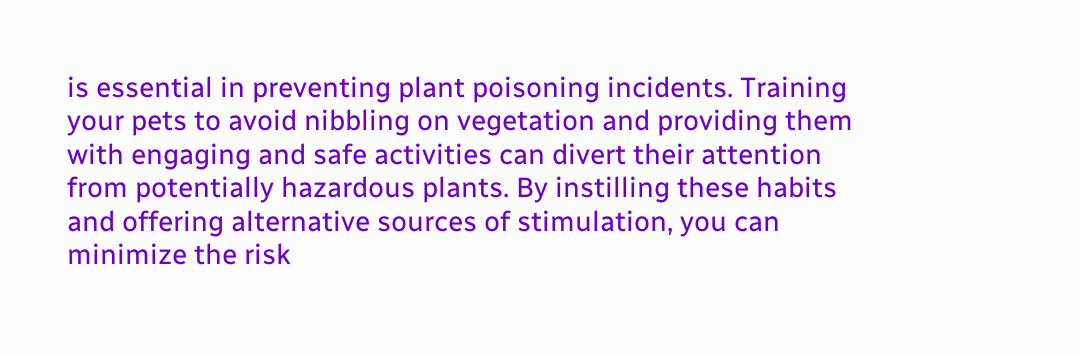is essential in preventing plant poisoning incidents. Training your pets to avoid nibbling on vegetation and providing them with engaging and safe activities can divert their attention from potentially hazardous plants. By instilling these habits and offering alternative sources of stimulation, you can minimize the risk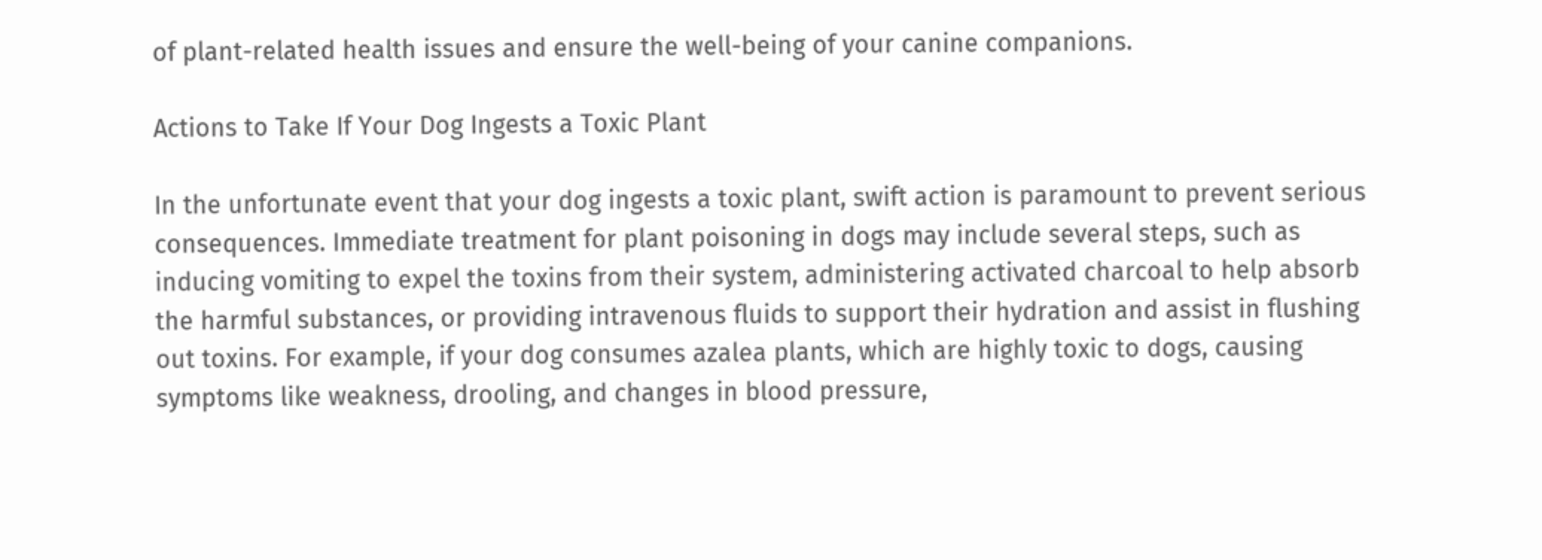of plant-related health issues and ensure the well-being of your canine companions.

Actions to Take If Your Dog Ingests a Toxic Plant

In the unfortunate event that your dog ingests a toxic plant, swift action is paramount to prevent serious consequences. Immediate treatment for plant poisoning in dogs may include several steps, such as inducing vomiting to expel the toxins from their system, administering activated charcoal to help absorb the harmful substances, or providing intravenous fluids to support their hydration and assist in flushing out toxins. For example, if your dog consumes azalea plants, which are highly toxic to dogs, causing symptoms like weakness, drooling, and changes in blood pressure,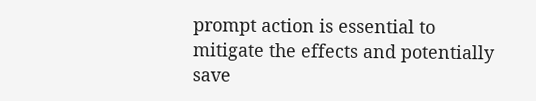prompt action is essential to mitigate the effects and potentially save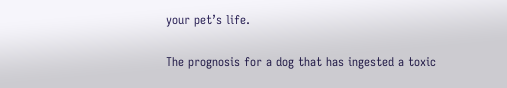your pet’s life.

The prognosis for a dog that has ingested a toxic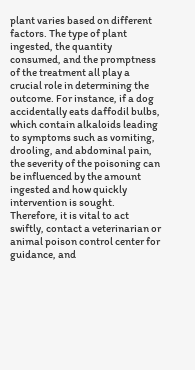plant varies based on different factors. The type of plant ingested, the quantity consumed, and the promptness of the treatment all play a crucial role in determining the outcome. For instance, if a dog accidentally eats daffodil bulbs, which contain alkaloids leading to symptoms such as vomiting, drooling, and abdominal pain, the severity of the poisoning can be influenced by the amount ingested and how quickly intervention is sought. Therefore, it is vital to act swiftly, contact a veterinarian or animal poison control center for guidance, and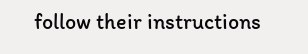follow their instructions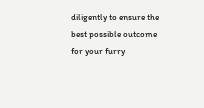diligently to ensure the best possible outcome for your furry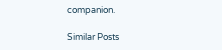companion.

Similar Posts